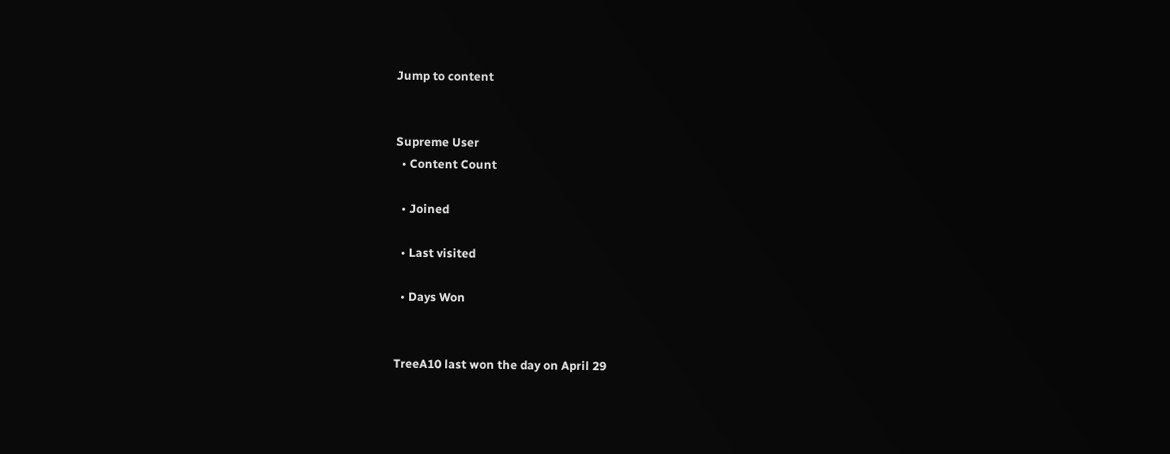Jump to content


Supreme User
  • Content Count

  • Joined

  • Last visited

  • Days Won


TreeA10 last won the day on April 29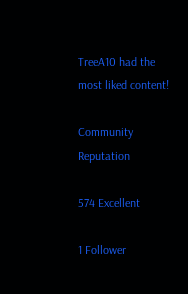TreeA10 had the most liked content!

Community Reputation

574 Excellent

1 Follower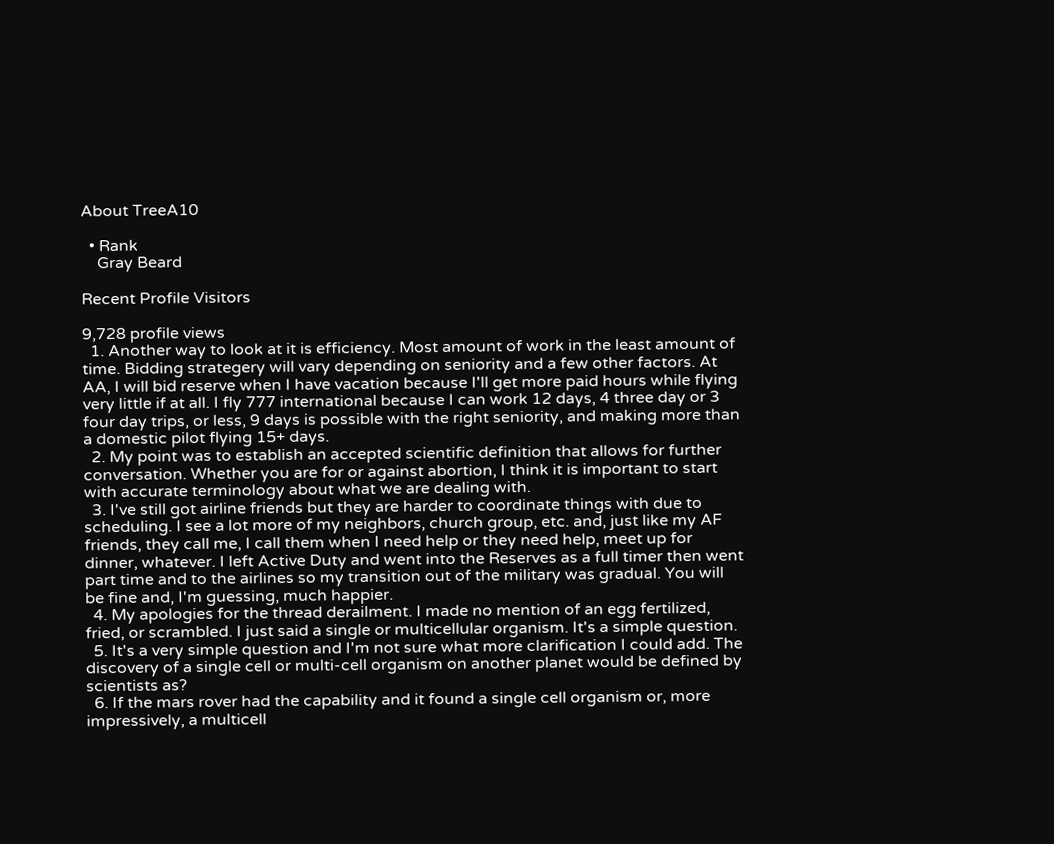About TreeA10

  • Rank
    Gray Beard

Recent Profile Visitors

9,728 profile views
  1. Another way to look at it is efficiency. Most amount of work in the least amount of time. Bidding strategery will vary depending on seniority and a few other factors. At AA, I will bid reserve when I have vacation because I'll get more paid hours while flying very little if at all. I fly 777 international because I can work 12 days, 4 three day or 3 four day trips, or less, 9 days is possible with the right seniority, and making more than a domestic pilot flying 15+ days.
  2. My point was to establish an accepted scientific definition that allows for further conversation. Whether you are for or against abortion, I think it is important to start with accurate terminology about what we are dealing with.
  3. I've still got airline friends but they are harder to coordinate things with due to scheduling. I see a lot more of my neighbors, church group, etc. and, just like my AF friends, they call me, I call them when I need help or they need help, meet up for dinner, whatever. I left Active Duty and went into the Reserves as a full timer then went part time and to the airlines so my transition out of the military was gradual. You will be fine and, I'm guessing, much happier.
  4. My apologies for the thread derailment. I made no mention of an egg fertilized, fried, or scrambled. I just said a single or multicellular organism. It's a simple question.
  5. It's a very simple question and I'm not sure what more clarification I could add. The discovery of a single cell or multi-cell organism on another planet would be defined by scientists as?
  6. If the mars rover had the capability and it found a single cell organism or, more impressively, a multicell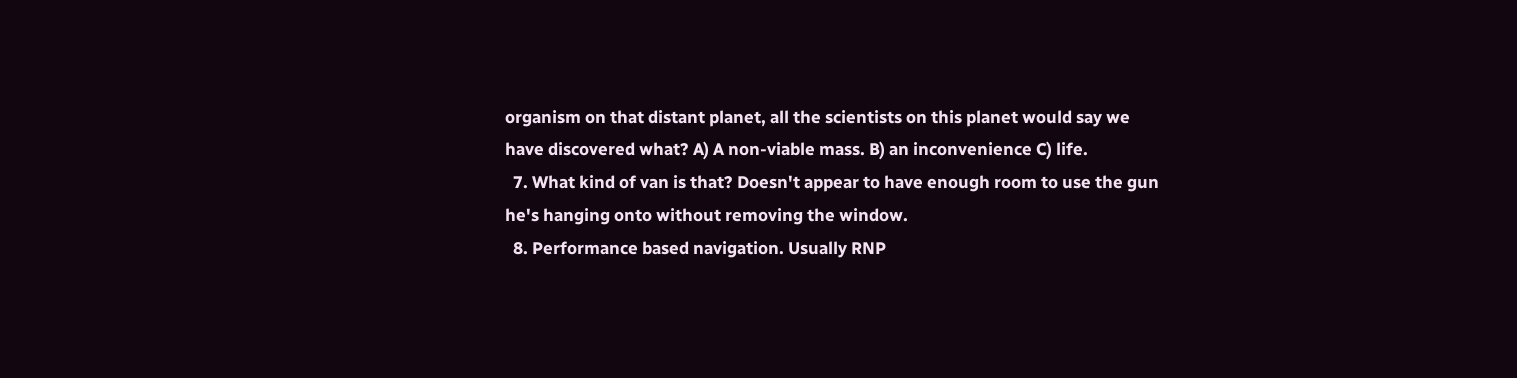organism on that distant planet, all the scientists on this planet would say we have discovered what? A) A non-viable mass. B) an inconvenience C) life.
  7. What kind of van is that? Doesn't appear to have enough room to use the gun he's hanging onto without removing the window.
  8. Performance based navigation. Usually RNP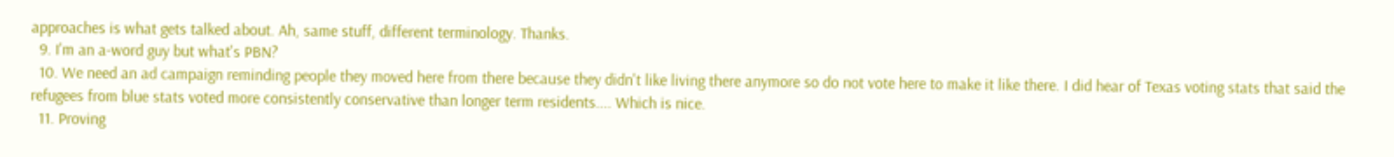approaches is what gets talked about. Ah, same stuff, different terminology. Thanks.
  9. I'm an a-word guy but what's PBN?
  10. We need an ad campaign reminding people they moved here from there because they didn't like living there anymore so do not vote here to make it like there. I did hear of Texas voting stats that said the refugees from blue stats voted more consistently conservative than longer term residents.... Which is nice.
  11. Proving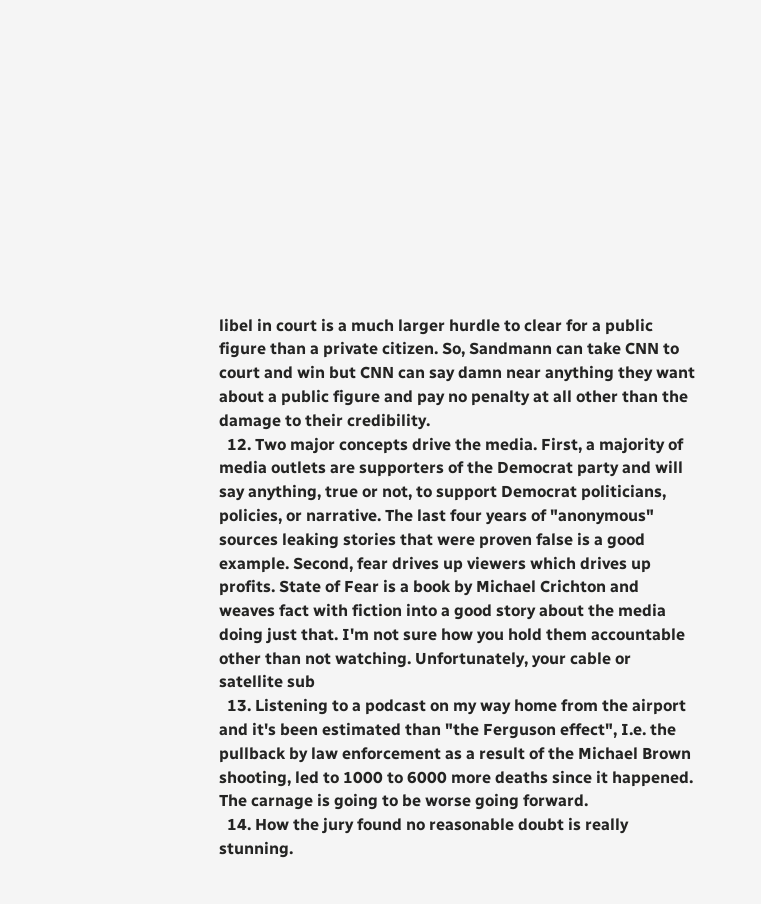libel in court is a much larger hurdle to clear for a public figure than a private citizen. So, Sandmann can take CNN to court and win but CNN can say damn near anything they want about a public figure and pay no penalty at all other than the damage to their credibility.
  12. Two major concepts drive the media. First, a majority of media outlets are supporters of the Democrat party and will say anything, true or not, to support Democrat politicians, policies, or narrative. The last four years of "anonymous" sources leaking stories that were proven false is a good example. Second, fear drives up viewers which drives up profits. State of Fear is a book by Michael Crichton and weaves fact with fiction into a good story about the media doing just that. I'm not sure how you hold them accountable other than not watching. Unfortunately, your cable or satellite sub
  13. Listening to a podcast on my way home from the airport and it's been estimated than "the Ferguson effect", I.e. the pullback by law enforcement as a result of the Michael Brown shooting, led to 1000 to 6000 more deaths since it happened. The carnage is going to be worse going forward.
  14. How the jury found no reasonable doubt is really stunning.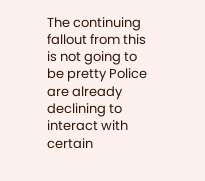The continuing fallout from this is not going to be pretty Police are already declining to interact with certain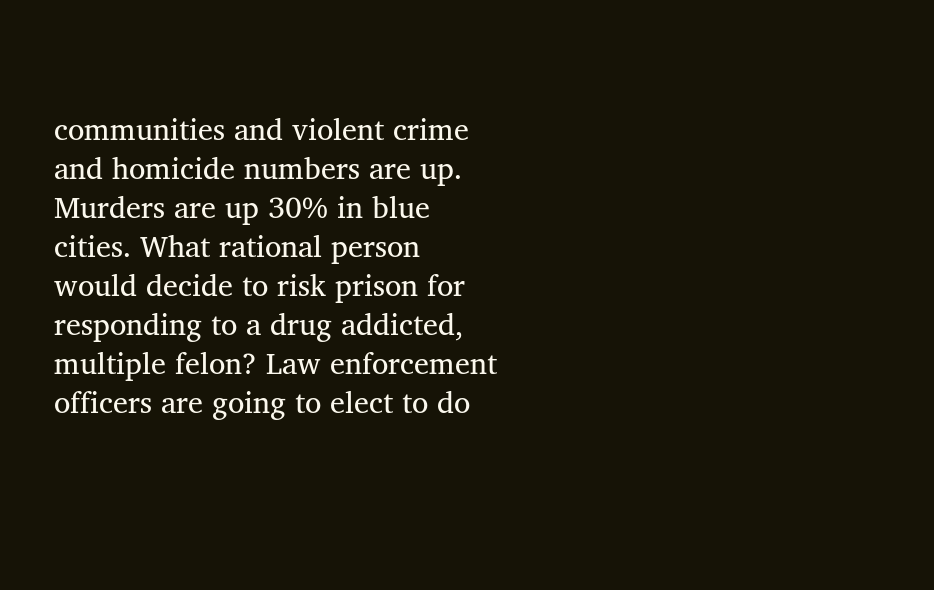communities and violent crime and homicide numbers are up. Murders are up 30% in blue cities. What rational person would decide to risk prison for responding to a drug addicted, multiple felon? Law enforcement officers are going to elect to do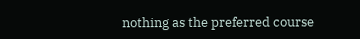nothing as the preferred course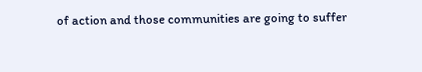of action and those communities are going to suffer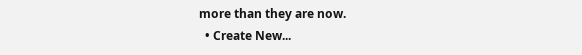more than they are now.
  • Create New...